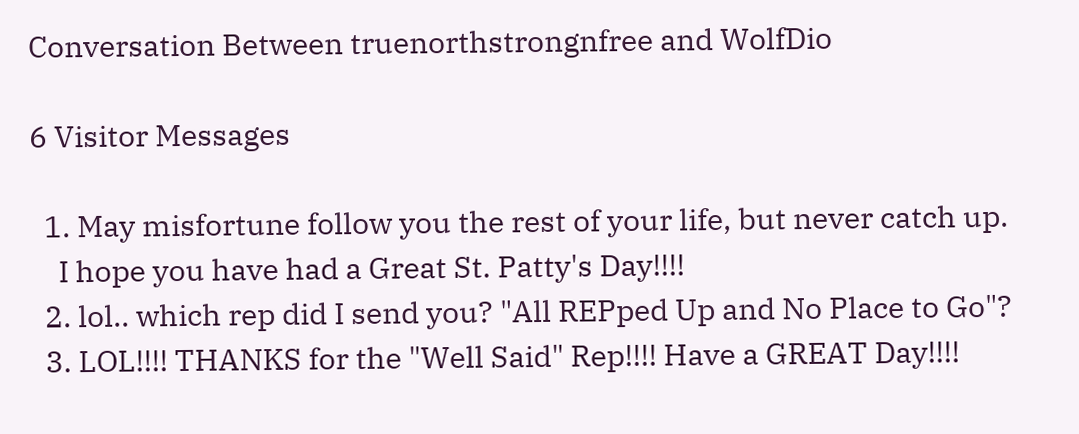Conversation Between truenorthstrongnfree and WolfDio

6 Visitor Messages

  1. May misfortune follow you the rest of your life, but never catch up.
    I hope you have had a Great St. Patty's Day!!!!
  2. lol.. which rep did I send you? "All REPped Up and No Place to Go"?
  3. LOL!!!! THANKS for the "Well Said" Rep!!!! Have a GREAT Day!!!!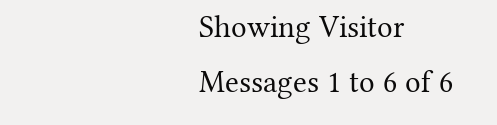Showing Visitor Messages 1 to 6 of 6